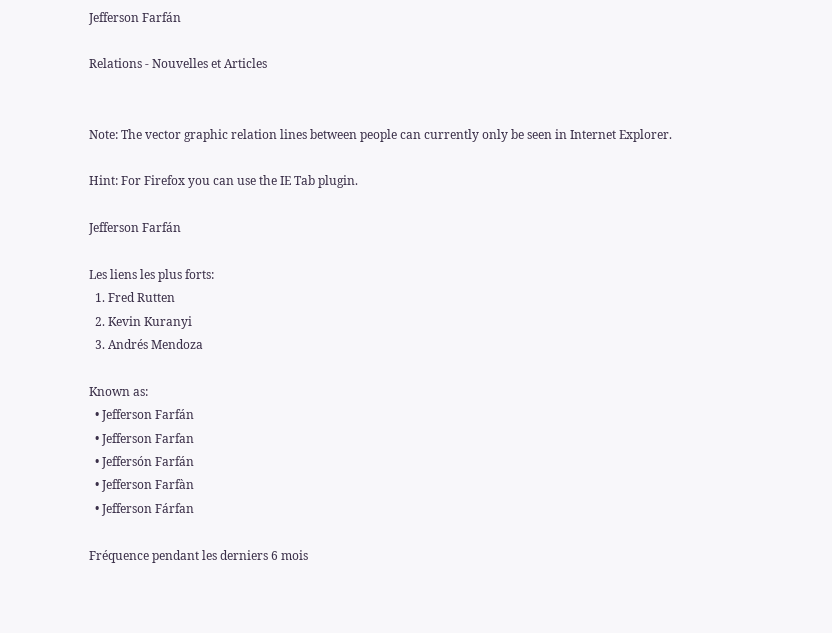Jefferson Farfán

Relations - Nouvelles et Articles


Note: The vector graphic relation lines between people can currently only be seen in Internet Explorer.

Hint: For Firefox you can use the IE Tab plugin.

Jefferson Farfán

Les liens les plus forts:
  1. Fred Rutten
  2. Kevin Kuranyi
  3. Andrés Mendoza

Known as:
  • Jefferson Farfán
  • Jefferson Farfan
  • Jeffersón Farfán
  • Jefferson Farfàn
  • Jefferson Fárfan

Fréquence pendant les derniers 6 mois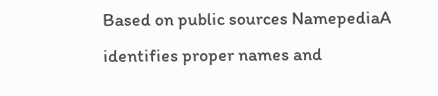Based on public sources NamepediaA identifies proper names and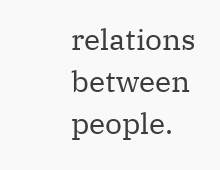relations between people.